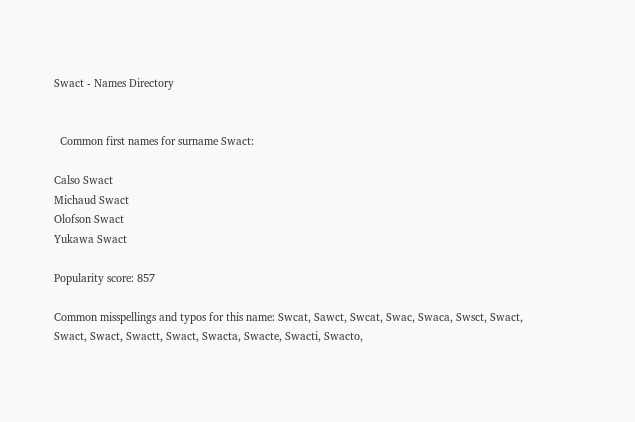Swact - Names Directory


  Common first names for surname Swact:

Calso Swact
Michaud Swact
Olofson Swact
Yukawa Swact

Popularity score: 857

Common misspellings and typos for this name: Swcat, Sawct, Swcat, Swac, Swaca, Swsct, Swact,
Swact, Swact, Swactt, Swact, Swacta, Swacte, Swacti, Swacto,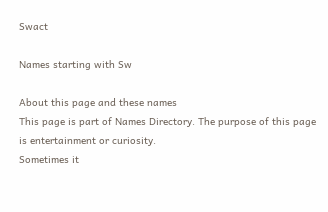Swact

Names starting with Sw

About this page and these names
This page is part of Names Directory. The purpose of this page is entertainment or curiosity.
Sometimes it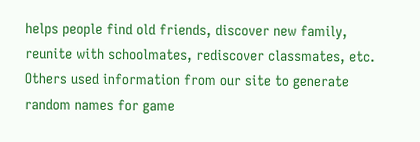helps people find old friends, discover new family, reunite with schoolmates, rediscover classmates, etc.
Others used information from our site to generate random names for game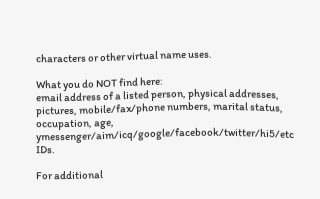characters or other virtual name uses.

What you do NOT find here:
email address of a listed person, physical addresses, pictures, mobile/fax/phone numbers, marital status, occupation, age, ymessenger/aim/icq/google/facebook/twitter/hi5/etc IDs.

For additional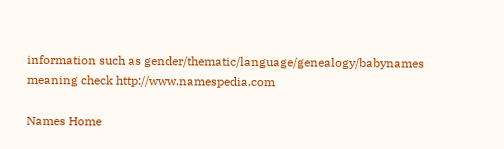information such as gender/thematic/language/genealogy/babynames meaning check http://www.namespedia.com

Names Home